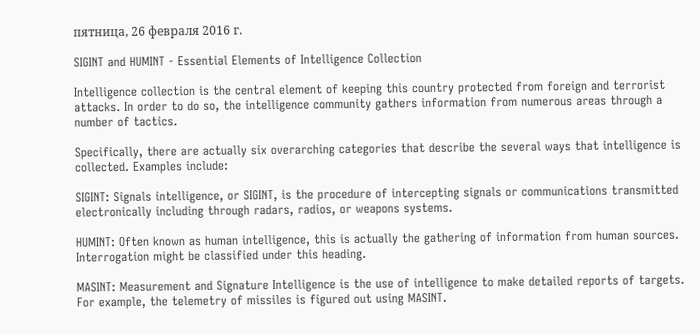пятница, 26 февраля 2016 г.

SIGINT and HUMINT - Essential Elements of Intelligence Collection

Intelligence collection is the central element of keeping this country protected from foreign and terrorist attacks. In order to do so, the intelligence community gathers information from numerous areas through a number of tactics.

Specifically, there are actually six overarching categories that describe the several ways that intelligence is collected. Examples include:

SIGINT: Signals intelligence, or SIGINT, is the procedure of intercepting signals or communications transmitted electronically including through radars, radios, or weapons systems.

HUMINT: Often known as human intelligence, this is actually the gathering of information from human sources. Interrogation might be classified under this heading.

MASINT: Measurement and Signature Intelligence is the use of intelligence to make detailed reports of targets. For example, the telemetry of missiles is figured out using MASINT.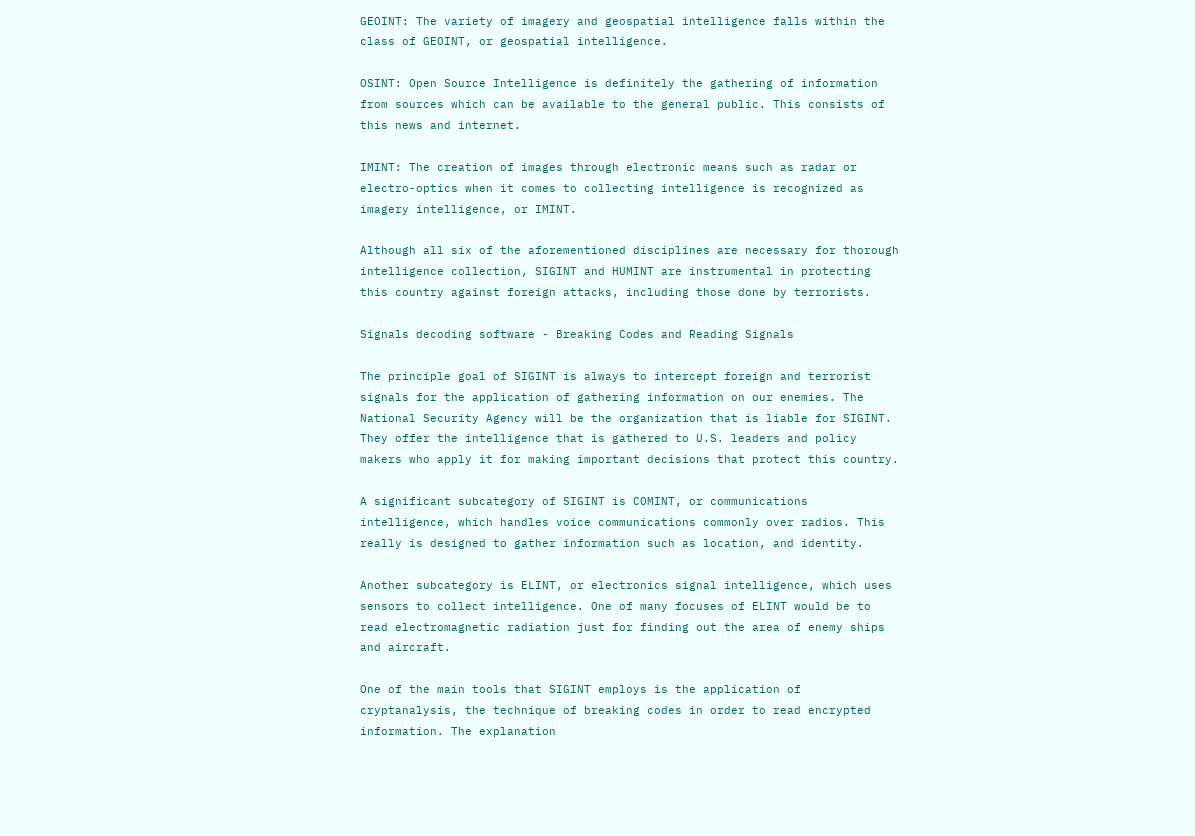GEOINT: The variety of imagery and geospatial intelligence falls within the class of GEOINT, or geospatial intelligence.

OSINT: Open Source Intelligence is definitely the gathering of information from sources which can be available to the general public. This consists of this news and internet.

IMINT: The creation of images through electronic means such as radar or electro-optics when it comes to collecting intelligence is recognized as imagery intelligence, or IMINT.

Although all six of the aforementioned disciplines are necessary for thorough intelligence collection, SIGINT and HUMINT are instrumental in protecting this country against foreign attacks, including those done by terrorists.

Signals decoding software - Breaking Codes and Reading Signals

The principle goal of SIGINT is always to intercept foreign and terrorist signals for the application of gathering information on our enemies. The National Security Agency will be the organization that is liable for SIGINT. They offer the intelligence that is gathered to U.S. leaders and policy makers who apply it for making important decisions that protect this country.

A significant subcategory of SIGINT is COMINT, or communications intelligence, which handles voice communications commonly over radios. This really is designed to gather information such as location, and identity.

Another subcategory is ELINT, or electronics signal intelligence, which uses sensors to collect intelligence. One of many focuses of ELINT would be to read electromagnetic radiation just for finding out the area of enemy ships and aircraft.

One of the main tools that SIGINT employs is the application of cryptanalysis, the technique of breaking codes in order to read encrypted information. The explanation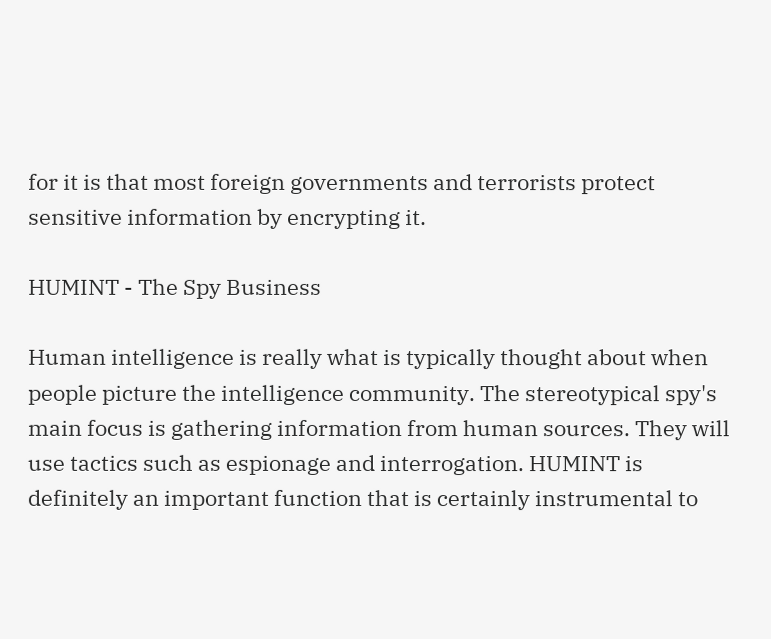for it is that most foreign governments and terrorists protect sensitive information by encrypting it.

HUMINT - The Spy Business

Human intelligence is really what is typically thought about when people picture the intelligence community. The stereotypical spy's main focus is gathering information from human sources. They will use tactics such as espionage and interrogation. HUMINT is definitely an important function that is certainly instrumental to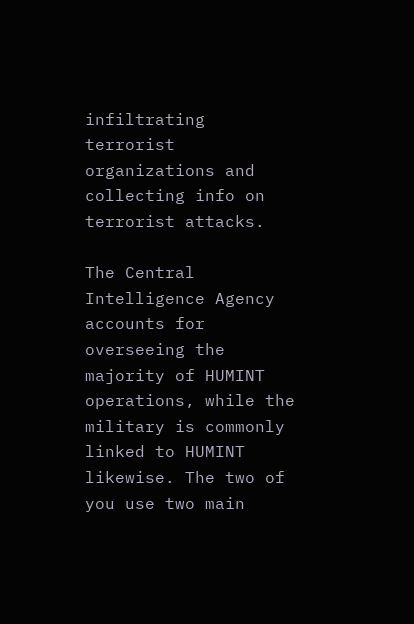infiltrating terrorist organizations and collecting info on terrorist attacks.

The Central Intelligence Agency accounts for overseeing the majority of HUMINT operations, while the military is commonly linked to HUMINT likewise. The two of you use two main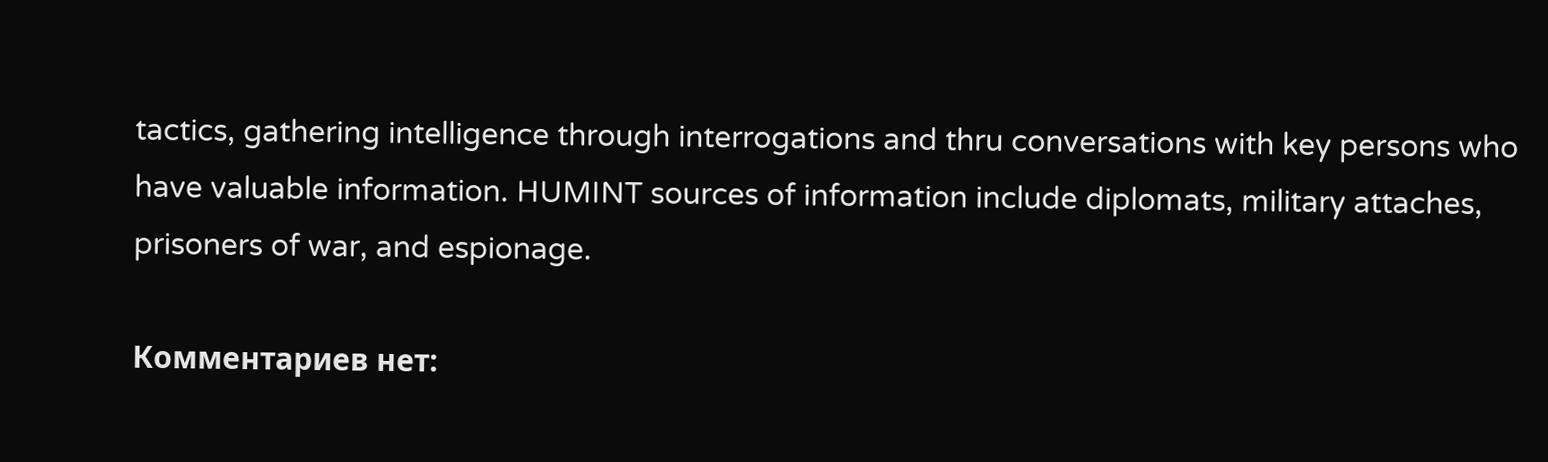tactics, gathering intelligence through interrogations and thru conversations with key persons who have valuable information. HUMINT sources of information include diplomats, military attaches, prisoners of war, and espionage.

Комментариев нет: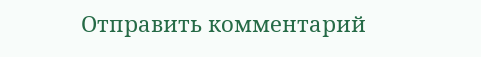Отправить комментарий